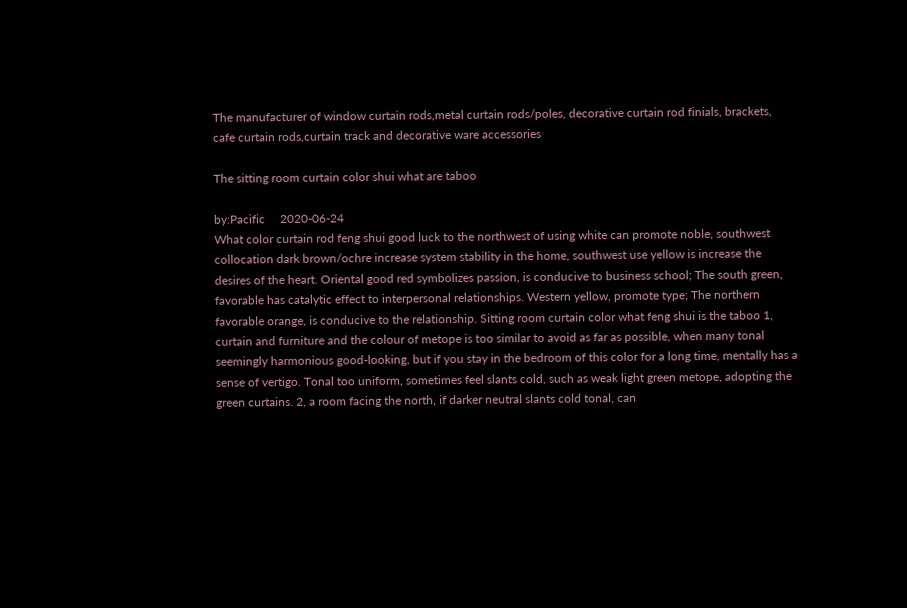The manufacturer of window curtain rods,metal curtain rods/poles, decorative curtain rod finials, brackets, cafe curtain rods,curtain track and decorative ware accessories

The sitting room curtain color shui what are taboo

by:Pacific     2020-06-24
What color curtain rod feng shui good luck to the northwest of using white can promote noble, southwest collocation dark brown/ochre increase system stability in the home, southwest use yellow is increase the desires of the heart. Oriental good red symbolizes passion, is conducive to business school; The south green, favorable has catalytic effect to interpersonal relationships. Western yellow, promote type; The northern favorable orange, is conducive to the relationship. Sitting room curtain color what feng shui is the taboo 1, curtain and furniture and the colour of metope is too similar to avoid as far as possible, when many tonal seemingly harmonious good-looking, but if you stay in the bedroom of this color for a long time, mentally has a sense of vertigo. Tonal too uniform, sometimes feel slants cold, such as weak light green metope, adopting the green curtains. 2, a room facing the north, if darker neutral slants cold tonal, can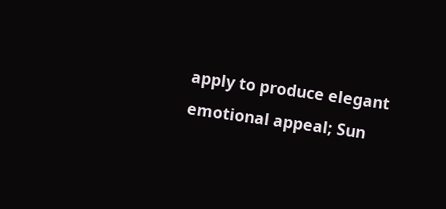apply to produce elegant emotional appeal; Sun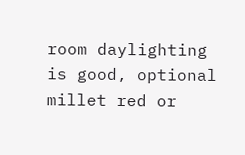room daylighting is good, optional millet red or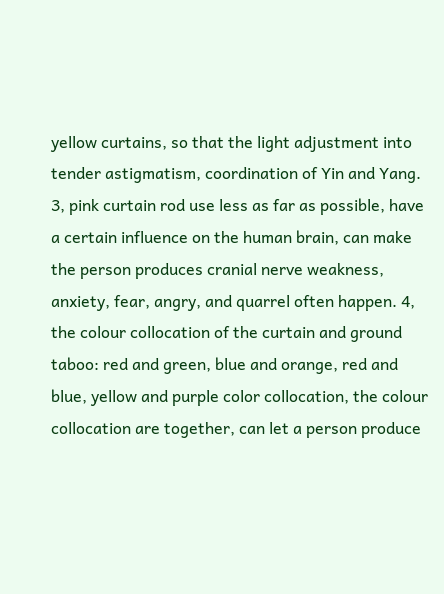yellow curtains, so that the light adjustment into tender astigmatism, coordination of Yin and Yang. 3, pink curtain rod use less as far as possible, have a certain influence on the human brain, can make the person produces cranial nerve weakness, anxiety, fear, angry, and quarrel often happen. 4, the colour collocation of the curtain and ground taboo: red and green, blue and orange, red and blue, yellow and purple color collocation, the colour collocation are together, can let a person produce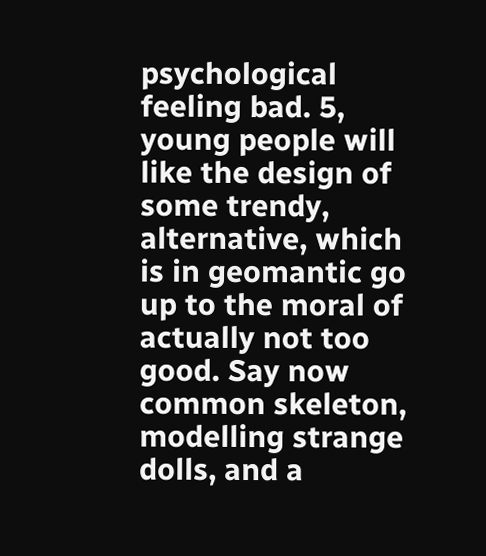psychological feeling bad. 5, young people will like the design of some trendy, alternative, which is in geomantic go up to the moral of actually not too good. Say now common skeleton, modelling strange dolls, and a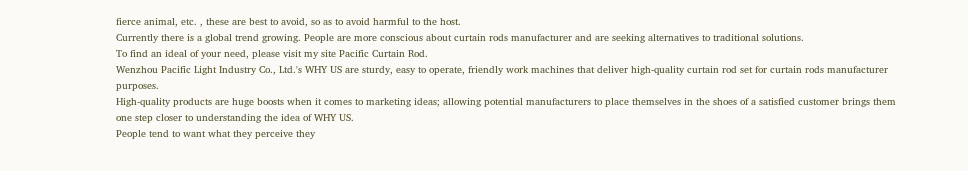fierce animal, etc. , these are best to avoid, so as to avoid harmful to the host.
Currently there is a global trend growing. People are more conscious about curtain rods manufacturer and are seeking alternatives to traditional solutions.
To find an ideal of your need, please visit my site Pacific Curtain Rod.
Wenzhou Pacific Light Industry Co., Ltd.'s WHY US are sturdy, easy to operate, friendly work machines that deliver high-quality curtain rod set for curtain rods manufacturer purposes.
High-quality products are huge boosts when it comes to marketing ideas; allowing potential manufacturers to place themselves in the shoes of a satisfied customer brings them one step closer to understanding the idea of WHY US.
People tend to want what they perceive they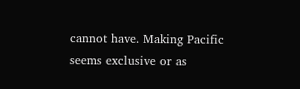cannot have. Making Pacific seems exclusive or as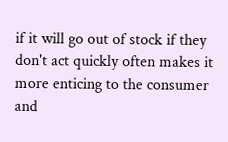if it will go out of stock if they don't act quickly often makes it more enticing to the consumer and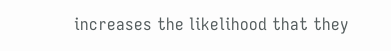increases the likelihood that they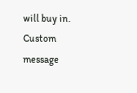will buy in.
Custom message